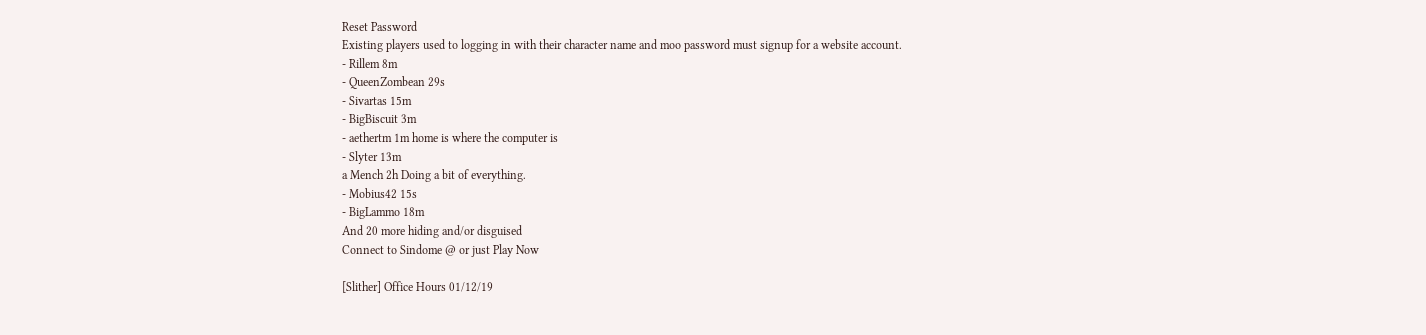Reset Password
Existing players used to logging in with their character name and moo password must signup for a website account.
- Rillem 8m
- QueenZombean 29s
- Sivartas 15m
- BigBiscuit 3m
- aethertm 1m home is where the computer is
- Slyter 13m
a Mench 2h Doing a bit of everything.
- Mobius42 15s
- BigLammo 18m
And 20 more hiding and/or disguised
Connect to Sindome @ or just Play Now

[Slither] Office Hours 01/12/19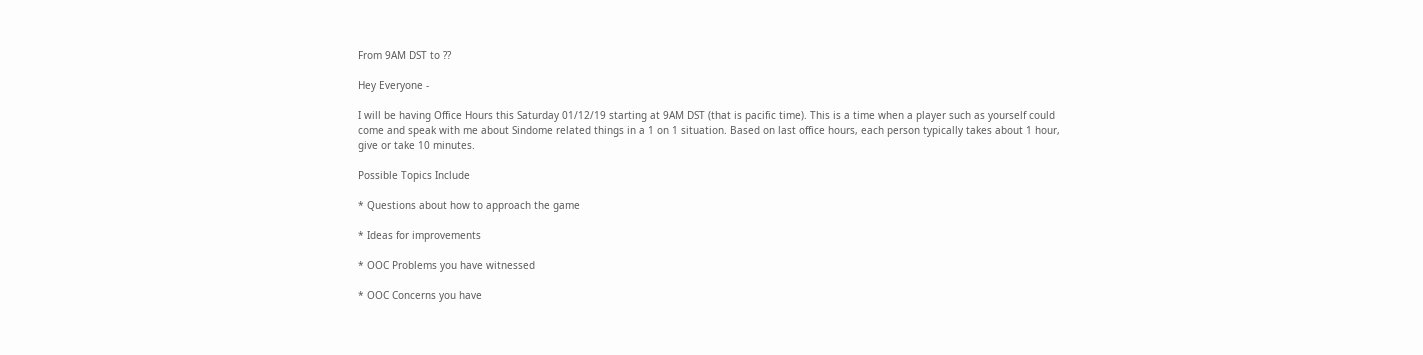From 9AM DST to ??

Hey Everyone -

I will be having Office Hours this Saturday 01/12/19 starting at 9AM DST (that is pacific time). This is a time when a player such as yourself could come and speak with me about Sindome related things in a 1 on 1 situation. Based on last office hours, each person typically takes about 1 hour, give or take 10 minutes.

Possible Topics Include

* Questions about how to approach the game

* Ideas for improvements

* OOC Problems you have witnessed

* OOC Concerns you have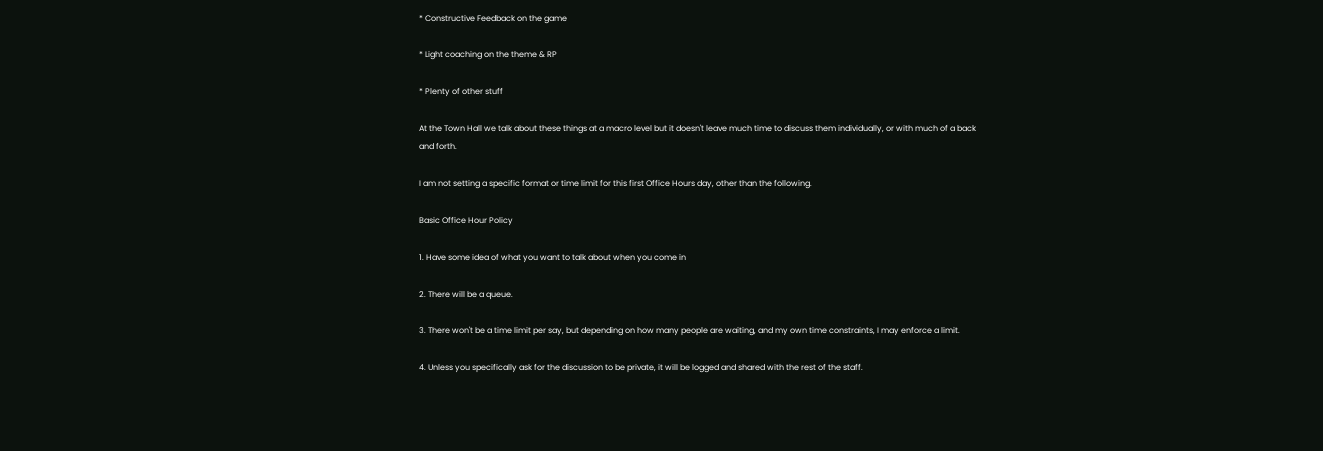* Constructive Feedback on the game

* Light coaching on the theme & RP

* Plenty of other stuff

At the Town Hall we talk about these things at a macro level but it doesn't leave much time to discuss them individually, or with much of a back and forth.

I am not setting a specific format or time limit for this first Office Hours day, other than the following.

Basic Office Hour Policy

1. Have some idea of what you want to talk about when you come in

2. There will be a queue.

3. There won't be a time limit per say, but depending on how many people are waiting, and my own time constraints, I may enforce a limit.

4. Unless you specifically ask for the discussion to be private, it will be logged and shared with the rest of the staff.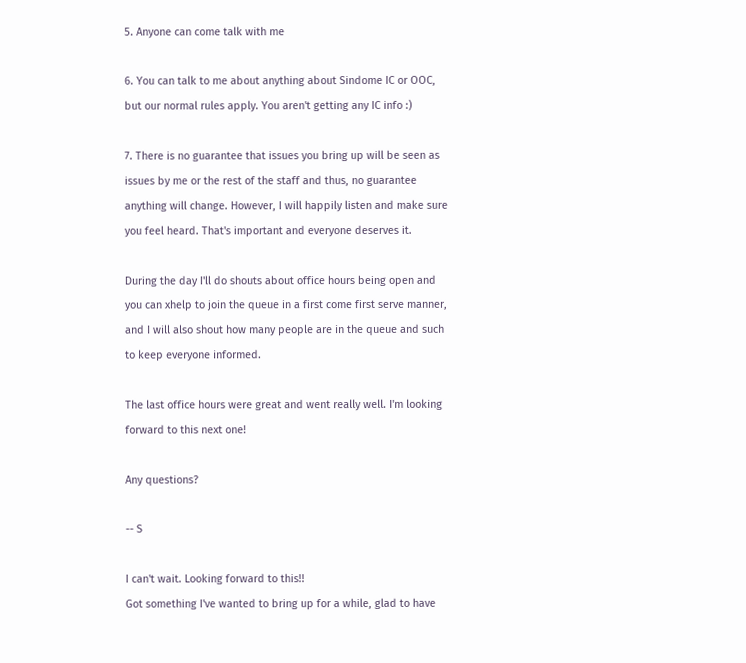5. Anyone can come talk with me

6. You can talk to me about anything about Sindome IC or OOC, but our normal rules apply. You aren't getting any IC info :)

7. There is no guarantee that issues you bring up will be seen as issues by me or the rest of the staff and thus, no guarantee anything will change. However, I will happily listen and make sure you feel heard. That's important and everyone deserves it.

During the day I'll do shouts about office hours being open and you can xhelp to join the queue in a first come first serve manner, and I will also shout how many people are in the queue and such to keep everyone informed.

The last office hours were great and went really well. I'm looking forward to this next one!

Any questions?

-- S

I can't wait. Looking forward to this!!
Got something I've wanted to bring up for a while, glad to have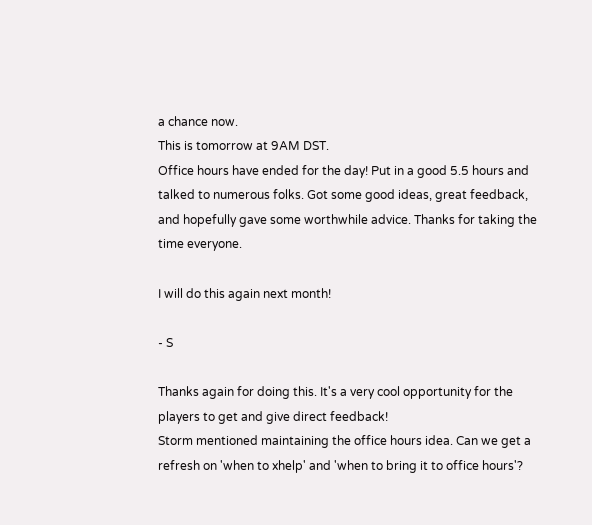a chance now.
This is tomorrow at 9AM DST.
Office hours have ended for the day! Put in a good 5.5 hours and talked to numerous folks. Got some good ideas, great feedback, and hopefully gave some worthwhile advice. Thanks for taking the time everyone.

I will do this again next month!

- S

Thanks again for doing this. It's a very cool opportunity for the players to get and give direct feedback!
Storm mentioned maintaining the office hours idea. Can we get a refresh on 'when to xhelp' and 'when to bring it to office hours'?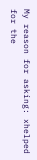My reason for asking: xhelped for the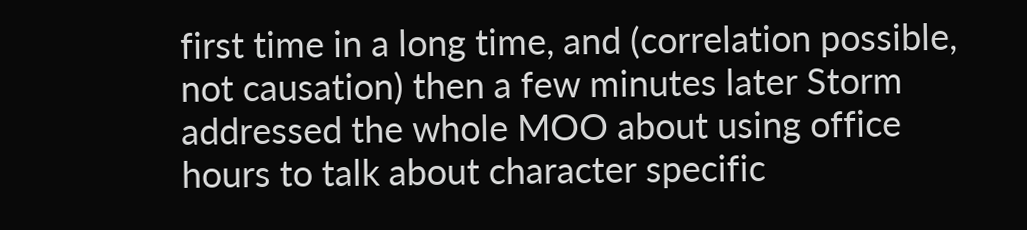first time in a long time, and (correlation possible, not causation) then a few minutes later Storm addressed the whole MOO about using office hours to talk about character specific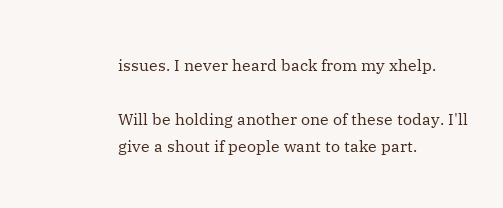issues. I never heard back from my xhelp.

Will be holding another one of these today. I'll give a shout if people want to take part.